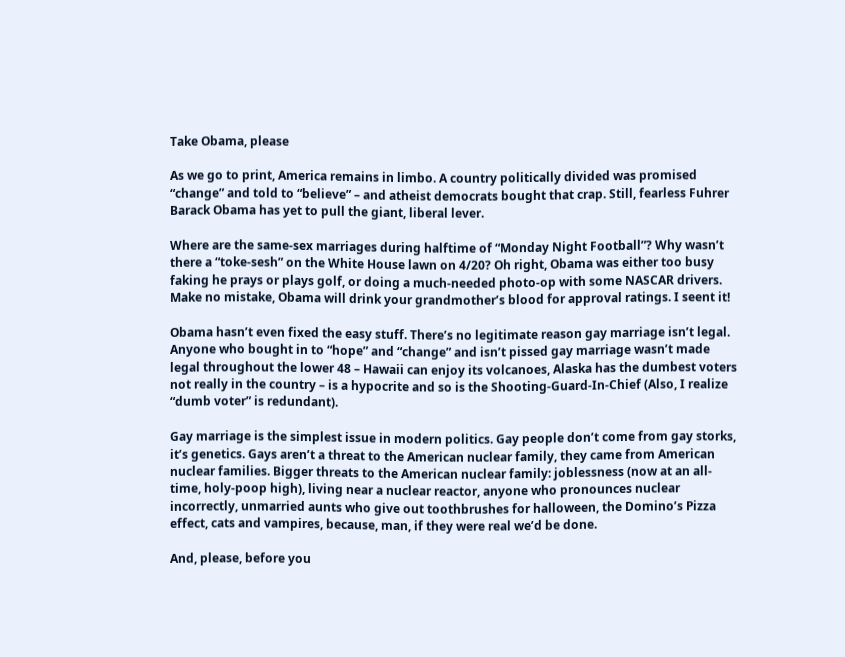Take Obama, please

As we go to print, America remains in limbo. A country politically divided was promised “change” and told to “believe” – and atheist democrats bought that crap. Still, fearless Fuhrer Barack Obama has yet to pull the giant, liberal lever.

Where are the same-sex marriages during halftime of “Monday Night Football”? Why wasn’t there a “toke-sesh” on the White House lawn on 4/20? Oh right, Obama was either too busy faking he prays or plays golf, or doing a much-needed photo-op with some NASCAR drivers. Make no mistake, Obama will drink your grandmother’s blood for approval ratings. I seent it!

Obama hasn’t even fixed the easy stuff. There’s no legitimate reason gay marriage isn’t legal. Anyone who bought in to “hope” and “change” and isn’t pissed gay marriage wasn’t made legal throughout the lower 48 – Hawaii can enjoy its volcanoes, Alaska has the dumbest voters not really in the country – is a hypocrite and so is the Shooting-Guard-In-Chief (Also, I realize “dumb voter” is redundant).

Gay marriage is the simplest issue in modern politics. Gay people don’t come from gay storks, it’s genetics. Gays aren’t a threat to the American nuclear family, they came from American nuclear families. Bigger threats to the American nuclear family: joblessness (now at an all-time, holy-poop high), living near a nuclear reactor, anyone who pronounces nuclear incorrectly, unmarried aunts who give out toothbrushes for halloween, the Domino’s Pizza effect, cats and vampires, because, man, if they were real we’d be done.

And, please, before you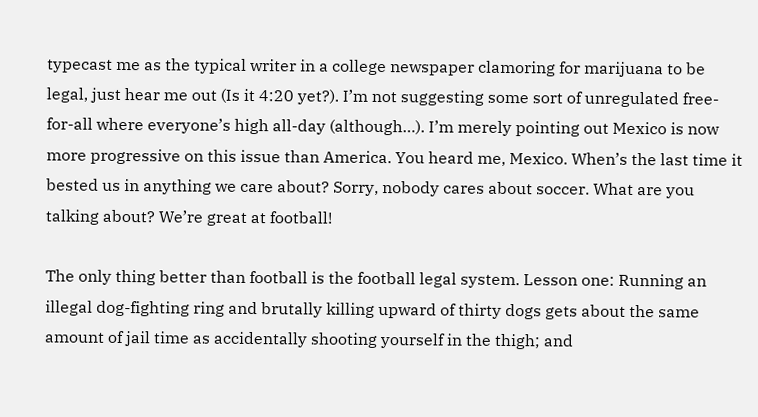typecast me as the typical writer in a college newspaper clamoring for marijuana to be legal, just hear me out (Is it 4:20 yet?). I’m not suggesting some sort of unregulated free-for-all where everyone’s high all-day (although…). I’m merely pointing out Mexico is now more progressive on this issue than America. You heard me, Mexico. When’s the last time it bested us in anything we care about? Sorry, nobody cares about soccer. What are you talking about? We’re great at football!

The only thing better than football is the football legal system. Lesson one: Running an illegal dog-fighting ring and brutally killing upward of thirty dogs gets about the same amount of jail time as accidentally shooting yourself in the thigh; and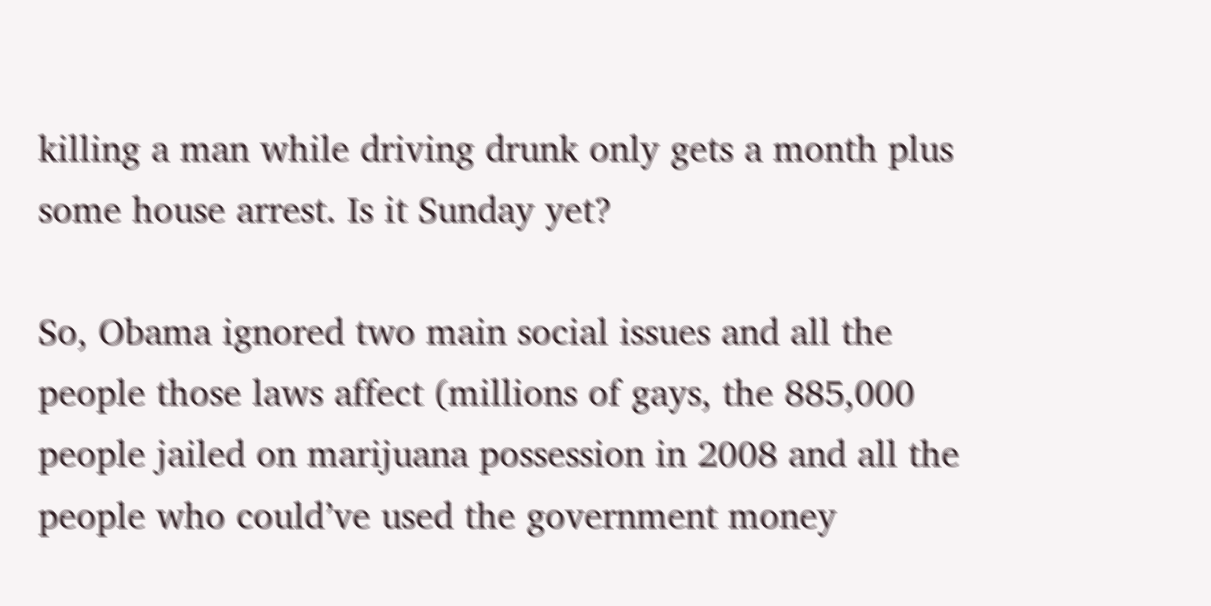killing a man while driving drunk only gets a month plus some house arrest. Is it Sunday yet?

So, Obama ignored two main social issues and all the people those laws affect (millions of gays, the 885,000 people jailed on marijuana possession in 2008 and all the people who could’ve used the government money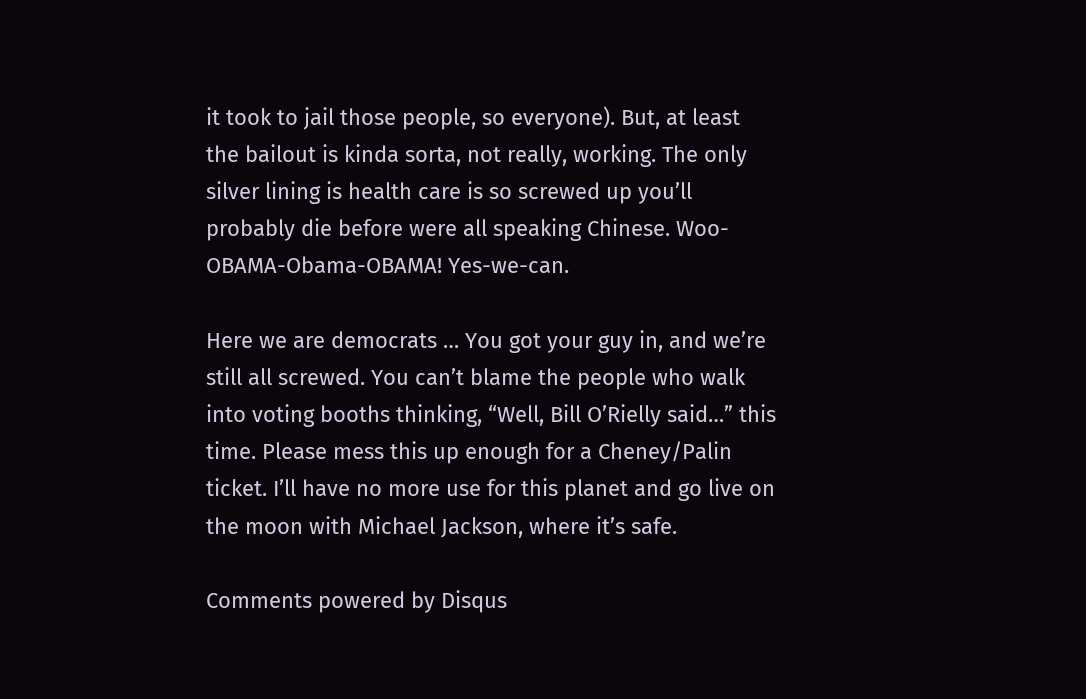it took to jail those people, so everyone). But, at least the bailout is kinda sorta, not really, working. The only silver lining is health care is so screwed up you’ll probably die before were all speaking Chinese. Woo-OBAMA-Obama-OBAMA! Yes-we-can.

Here we are democrats … You got your guy in, and we’re still all screwed. You can’t blame the people who walk into voting booths thinking, “Well, Bill O’Rielly said…” this time. Please mess this up enough for a Cheney/Palin ticket. I’ll have no more use for this planet and go live on the moon with Michael Jackson, where it’s safe.

Comments powered by Disqus